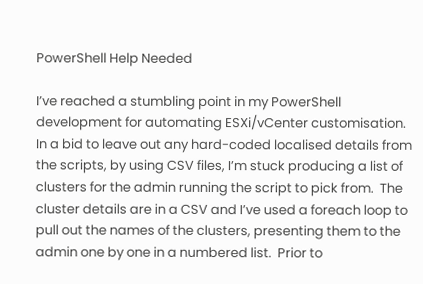PowerShell Help Needed

I’ve reached a stumbling point in my PowerShell development for automating ESXi/vCenter customisation.  In a bid to leave out any hard-coded localised details from the scripts, by using CSV files, I’m stuck producing a list of clusters for the admin running the script to pick from.  The cluster details are in a CSV and I’ve used a foreach loop to pull out the names of the clusters, presenting them to the admin one by one in a numbered list.  Prior to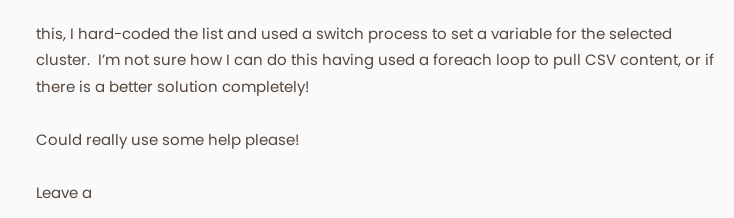this, I hard-coded the list and used a switch process to set a variable for the selected cluster.  I’m not sure how I can do this having used a foreach loop to pull CSV content, or if there is a better solution completely!

Could really use some help please!

Leave a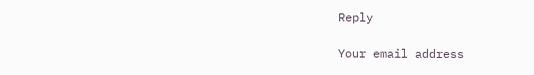Reply

Your email address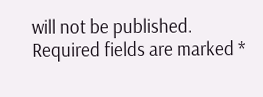will not be published. Required fields are marked *